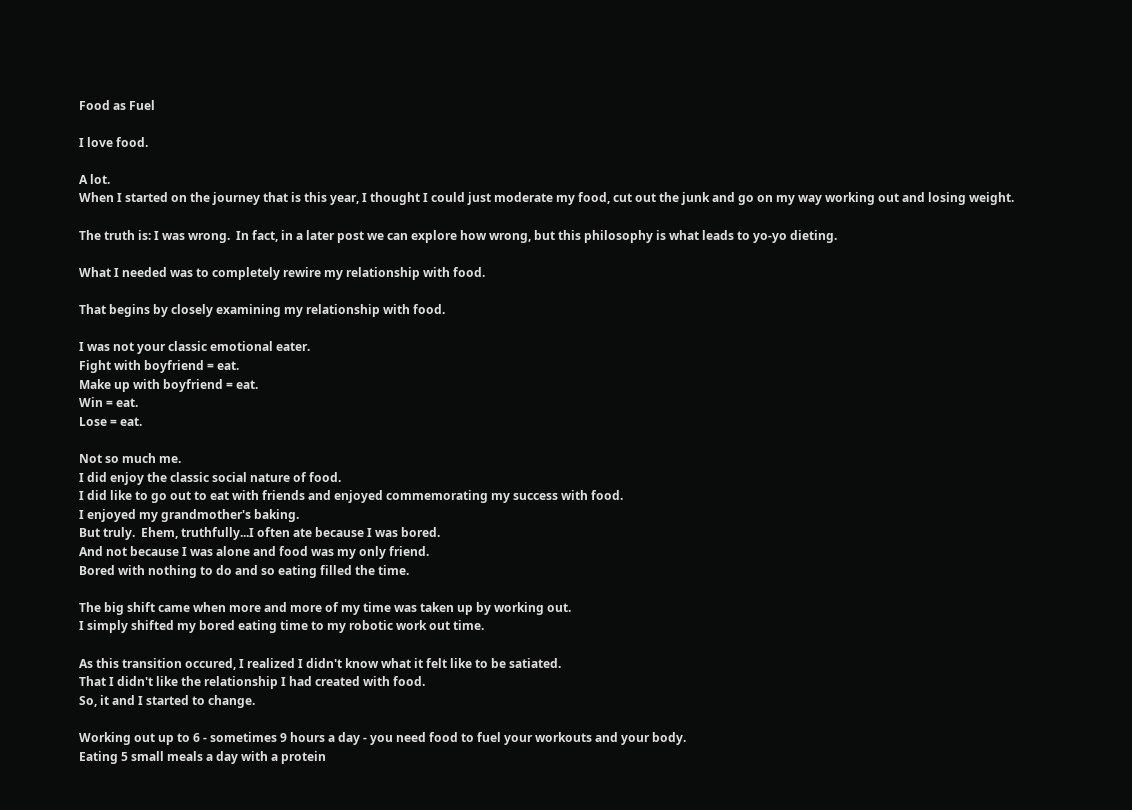Food as Fuel

I love food.

A lot.
When I started on the journey that is this year, I thought I could just moderate my food, cut out the junk and go on my way working out and losing weight.

The truth is: I was wrong.  In fact, in a later post we can explore how wrong, but this philosophy is what leads to yo-yo dieting.

What I needed was to completely rewire my relationship with food.

That begins by closely examining my relationship with food.

I was not your classic emotional eater.
Fight with boyfriend = eat.
Make up with boyfriend = eat.
Win = eat.
Lose = eat.

Not so much me.
I did enjoy the classic social nature of food.
I did like to go out to eat with friends and enjoyed commemorating my success with food.
I enjoyed my grandmother's baking.
But truly.  Ehem, truthfully...I often ate because I was bored.
And not because I was alone and food was my only friend.
Bored with nothing to do and so eating filled the time.

The big shift came when more and more of my time was taken up by working out.
I simply shifted my bored eating time to my robotic work out time.

As this transition occured, I realized I didn't know what it felt like to be satiated.
That I didn't like the relationship I had created with food.
So, it and I started to change.

Working out up to 6 - sometimes 9 hours a day - you need food to fuel your workouts and your body.
Eating 5 small meals a day with a protein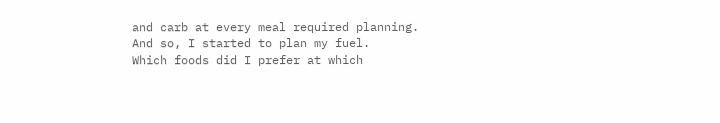and carb at every meal required planning.
And so, I started to plan my fuel.
Which foods did I prefer at which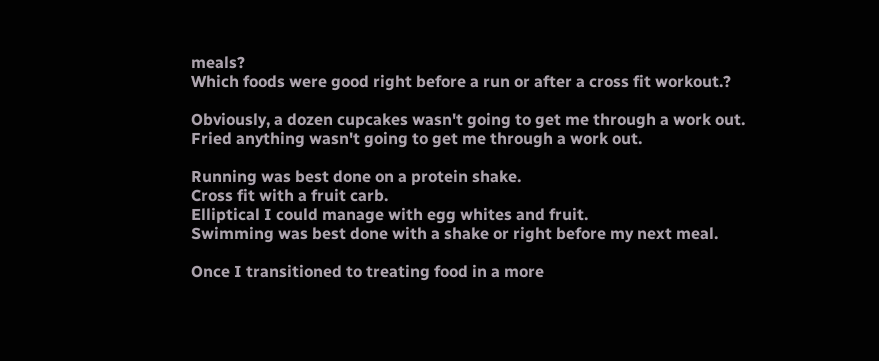meals?
Which foods were good right before a run or after a cross fit workout.?

Obviously, a dozen cupcakes wasn't going to get me through a work out.
Fried anything wasn't going to get me through a work out.

Running was best done on a protein shake.
Cross fit with a fruit carb.
Elliptical I could manage with egg whites and fruit.
Swimming was best done with a shake or right before my next meal.

Once I transitioned to treating food in a more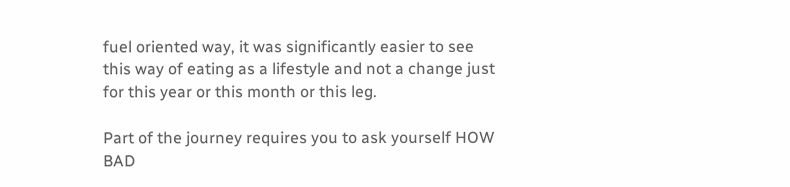fuel oriented way, it was significantly easier to see this way of eating as a lifestyle and not a change just for this year or this month or this leg.

Part of the journey requires you to ask yourself HOW BAD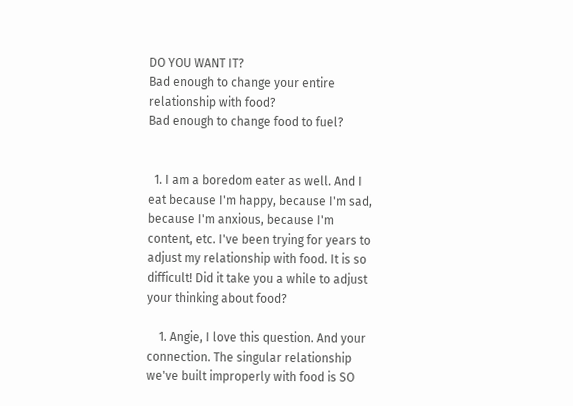DO YOU WANT IT?
Bad enough to change your entire relationship with food?
Bad enough to change food to fuel?


  1. I am a boredom eater as well. And I eat because I'm happy, because I'm sad, because I'm anxious, because I'm content, etc. I've been trying for years to adjust my relationship with food. It is so difficult! Did it take you a while to adjust your thinking about food?

    1. Angie, I love this question. And your connection. The singular relationship we've built improperly with food is SO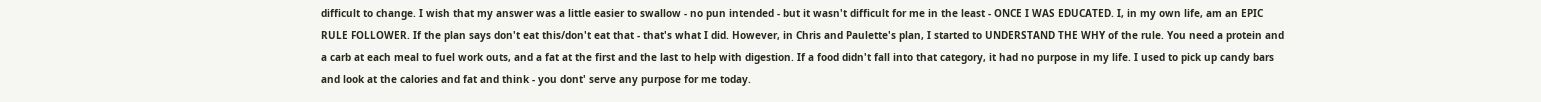difficult to change. I wish that my answer was a little easier to swallow - no pun intended - but it wasn't difficult for me in the least - ONCE I WAS EDUCATED. I, in my own life, am an EPIC RULE FOLLOWER. If the plan says don't eat this/don't eat that - that's what I did. However, in Chris and Paulette's plan, I started to UNDERSTAND THE WHY of the rule. You need a protein and a carb at each meal to fuel work outs, and a fat at the first and the last to help with digestion. If a food didn't fall into that category, it had no purpose in my life. I used to pick up candy bars and look at the calories and fat and think - you dont' serve any purpose for me today.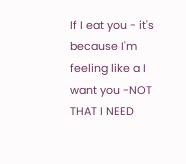If I eat you - it's because I'm feeling like a I want you -NOT THAT I NEED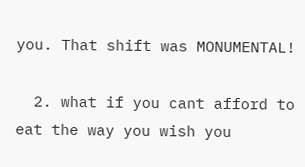you. That shift was MONUMENTAL!

  2. what if you cant afford to eat the way you wish you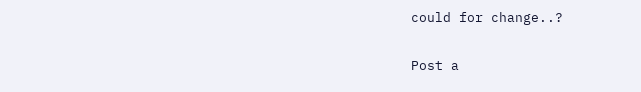could for change..?


Post a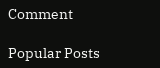Comment

Popular Posts